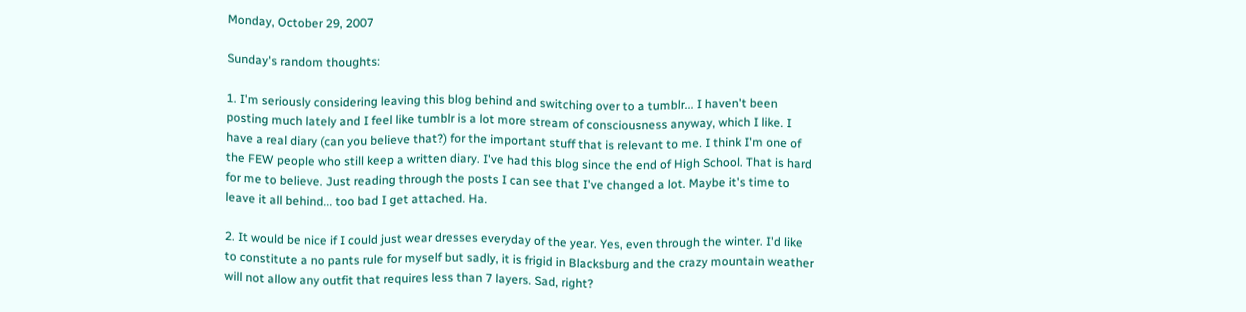Monday, October 29, 2007

Sunday's random thoughts:

1. I'm seriously considering leaving this blog behind and switching over to a tumblr... I haven't been posting much lately and I feel like tumblr is a lot more stream of consciousness anyway, which I like. I have a real diary (can you believe that?) for the important stuff that is relevant to me. I think I'm one of the FEW people who still keep a written diary. I've had this blog since the end of High School. That is hard for me to believe. Just reading through the posts I can see that I've changed a lot. Maybe it's time to leave it all behind... too bad I get attached. Ha.

2. It would be nice if I could just wear dresses everyday of the year. Yes, even through the winter. I'd like to constitute a no pants rule for myself but sadly, it is frigid in Blacksburg and the crazy mountain weather will not allow any outfit that requires less than 7 layers. Sad, right?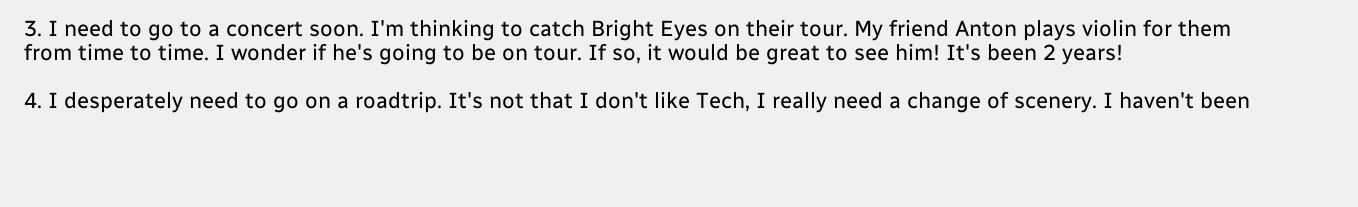3. I need to go to a concert soon. I'm thinking to catch Bright Eyes on their tour. My friend Anton plays violin for them from time to time. I wonder if he's going to be on tour. If so, it would be great to see him! It's been 2 years!

4. I desperately need to go on a roadtrip. It's not that I don't like Tech, I really need a change of scenery. I haven't been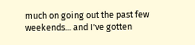much on going out the past few weekends... and I've gotten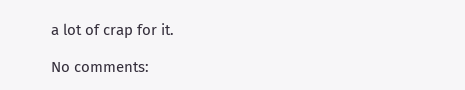a lot of crap for it.

No comments: